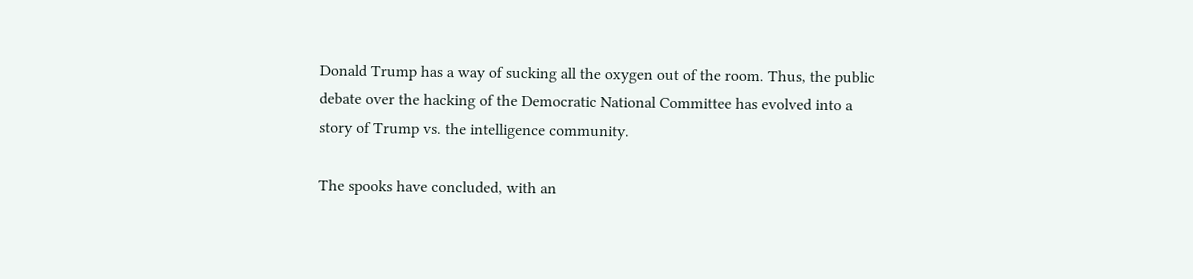Donald Trump has a way of sucking all the oxygen out of the room. Thus, the public debate over the hacking of the Democratic National Committee has evolved into a story of Trump vs. the intelligence community.

The spooks have concluded, with an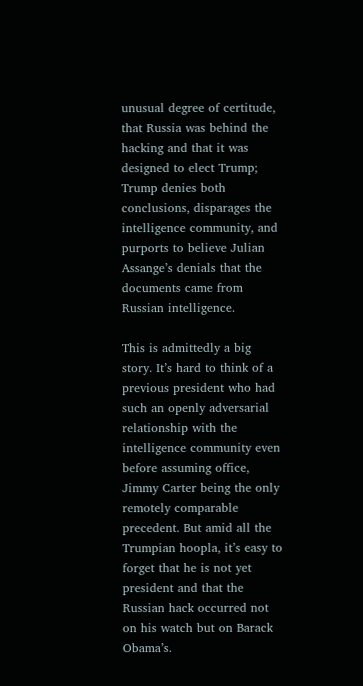unusual degree of certitude, that Russia was behind the hacking and that it was designed to elect Trump; Trump denies both conclusions, disparages the intelligence community, and purports to believe Julian Assange’s denials that the documents came from Russian intelligence.

This is admittedly a big story. It’s hard to think of a previous president who had such an openly adversarial relationship with the intelligence community even before assuming office, Jimmy Carter being the only remotely comparable precedent. But amid all the Trumpian hoopla, it’s easy to forget that he is not yet president and that the Russian hack occurred not on his watch but on Barack Obama’s.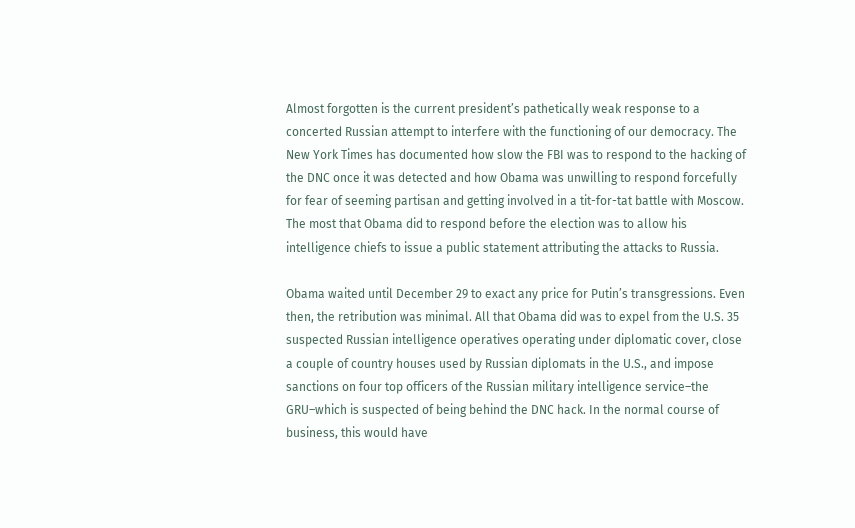Almost forgotten is the current president’s pathetically weak response to a concerted Russian attempt to interfere with the functioning of our democracy. The New York Times has documented how slow the FBI was to respond to the hacking of the DNC once it was detected and how Obama was unwilling to respond forcefully for fear of seeming partisan and getting involved in a tit-for-tat battle with Moscow. The most that Obama did to respond before the election was to allow his intelligence chiefs to issue a public statement attributing the attacks to Russia.

Obama waited until December 29 to exact any price for Putin’s transgressions. Even then, the retribution was minimal. All that Obama did was to expel from the U.S. 35 suspected Russian intelligence operatives operating under diplomatic cover, close a couple of country houses used by Russian diplomats in the U.S., and impose sanctions on four top officers of the Russian military intelligence service–the GRU–which is suspected of being behind the DNC hack. In the normal course of business, this would have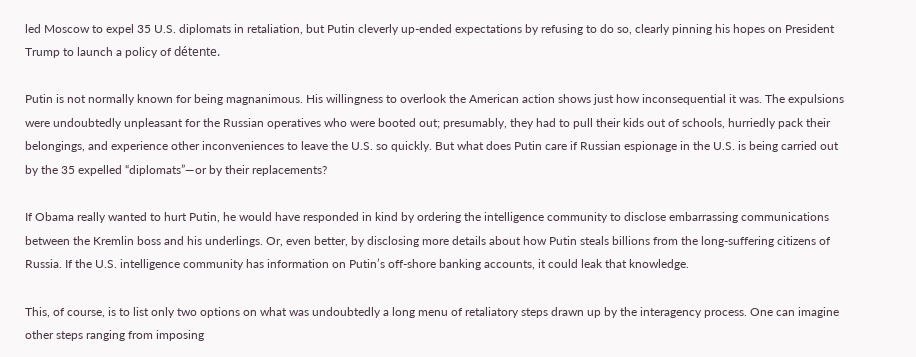led Moscow to expel 35 U.S. diplomats in retaliation, but Putin cleverly up-ended expectations by refusing to do so, clearly pinning his hopes on President Trump to launch a policy of détente.

Putin is not normally known for being magnanimous. His willingness to overlook the American action shows just how inconsequential it was. The expulsions were undoubtedly unpleasant for the Russian operatives who were booted out; presumably, they had to pull their kids out of schools, hurriedly pack their belongings, and experience other inconveniences to leave the U.S. so quickly. But what does Putin care if Russian espionage in the U.S. is being carried out by the 35 expelled “diplomats”—or by their replacements?

If Obama really wanted to hurt Putin, he would have responded in kind by ordering the intelligence community to disclose embarrassing communications between the Kremlin boss and his underlings. Or, even better, by disclosing more details about how Putin steals billions from the long-suffering citizens of Russia. If the U.S. intelligence community has information on Putin’s off-shore banking accounts, it could leak that knowledge.

This, of course, is to list only two options on what was undoubtedly a long menu of retaliatory steps drawn up by the interagency process. One can imagine other steps ranging from imposing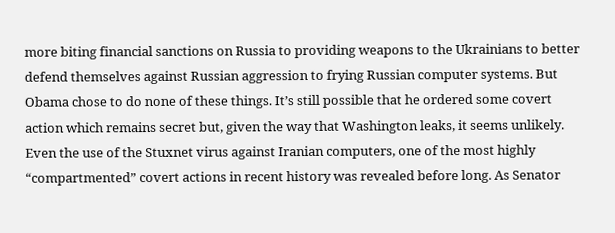more biting financial sanctions on Russia to providing weapons to the Ukrainians to better defend themselves against Russian aggression to frying Russian computer systems. But Obama chose to do none of these things. It’s still possible that he ordered some covert action which remains secret but, given the way that Washington leaks, it seems unlikely. Even the use of the Stuxnet virus against Iranian computers, one of the most highly “compartmented” covert actions in recent history was revealed before long. As Senator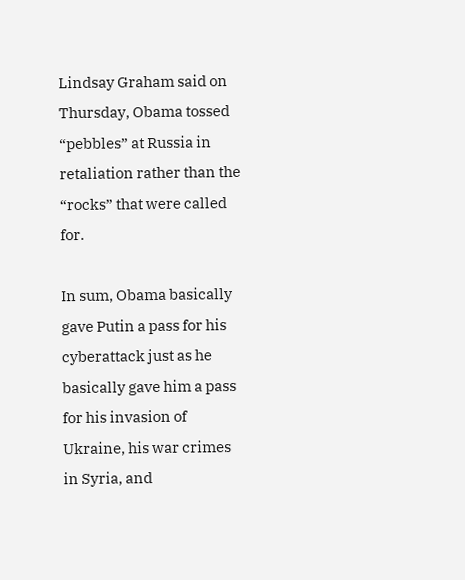Lindsay Graham said on Thursday, Obama tossed “pebbles” at Russia in retaliation rather than the “rocks” that were called for.

In sum, Obama basically gave Putin a pass for his cyberattack just as he basically gave him a pass for his invasion of Ukraine, his war crimes in Syria, and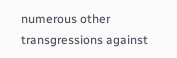numerous other transgressions against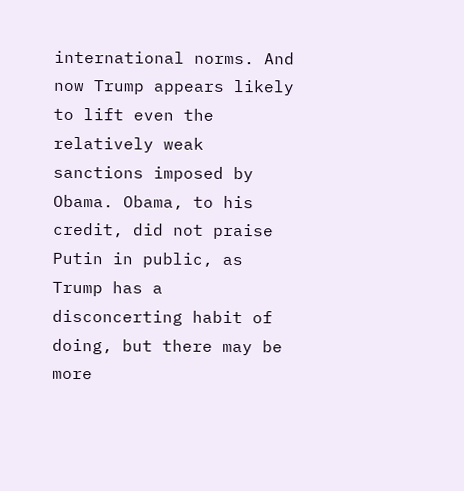international norms. And now Trump appears likely to lift even the relatively weak sanctions imposed by Obama. Obama, to his credit, did not praise Putin in public, as Trump has a disconcerting habit of doing, but there may be more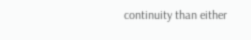continuity than either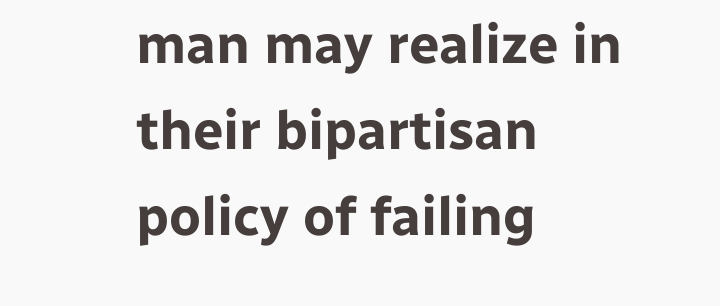man may realize in their bipartisan policy of failing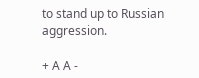to stand up to Russian aggression.

+ A A -